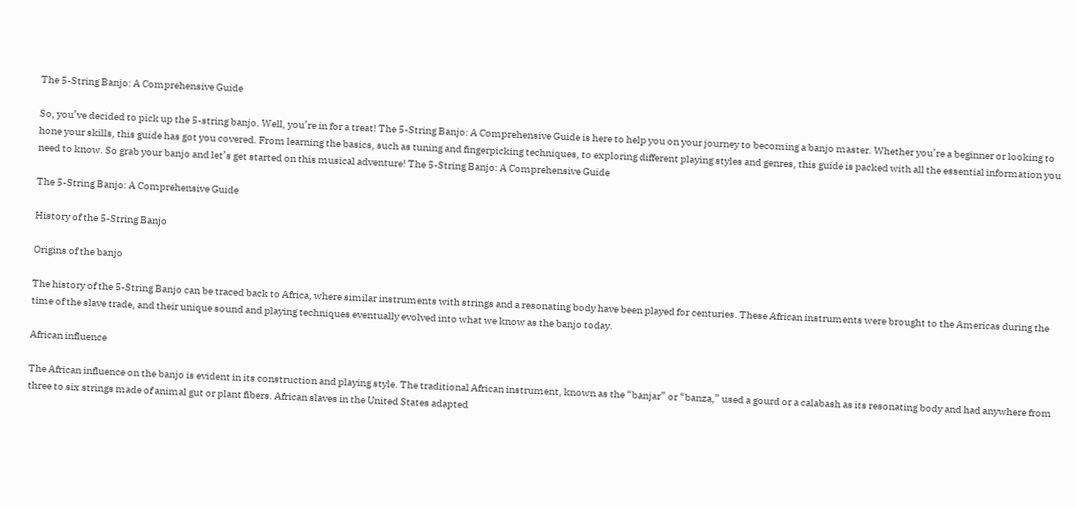The 5-String Banjo: A Comprehensive Guide

So, you’ve decided to pick up the 5-string banjo. Well, you’re in for a treat! The 5-String Banjo: A Comprehensive Guide is here to help you on your journey to becoming a banjo master. Whether you’re a beginner or looking to hone your skills, this guide has got you covered. From learning the basics, such as tuning and fingerpicking techniques, to exploring different playing styles and genres, this guide is packed with all the essential information you need to know. So grab your banjo and let’s get started on this musical adventure! The 5-String Banjo: A Comprehensive Guide

The 5-String Banjo: A Comprehensive Guide

History of the 5-String Banjo

Origins of the banjo

The history of the 5-String Banjo can be traced back to Africa, where similar instruments with strings and a resonating body have been played for centuries. These African instruments were brought to the Americas during the time of the slave trade, and their unique sound and playing techniques eventually evolved into what we know as the banjo today.

African influence

The African influence on the banjo is evident in its construction and playing style. The traditional African instrument, known as the “banjar” or “banza,” used a gourd or a calabash as its resonating body and had anywhere from three to six strings made of animal gut or plant fibers. African slaves in the United States adapted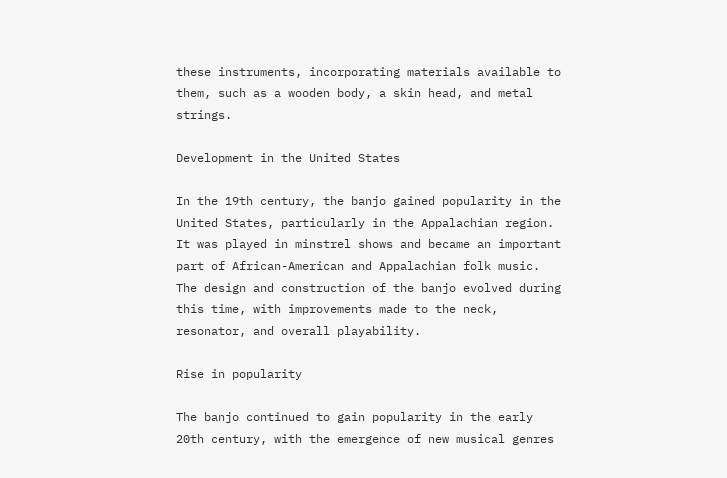these instruments, incorporating materials available to them, such as a wooden body, a skin head, and metal strings.

Development in the United States

In the 19th century, the banjo gained popularity in the United States, particularly in the Appalachian region. It was played in minstrel shows and became an important part of African-American and Appalachian folk music. The design and construction of the banjo evolved during this time, with improvements made to the neck, resonator, and overall playability.

Rise in popularity

The banjo continued to gain popularity in the early 20th century, with the emergence of new musical genres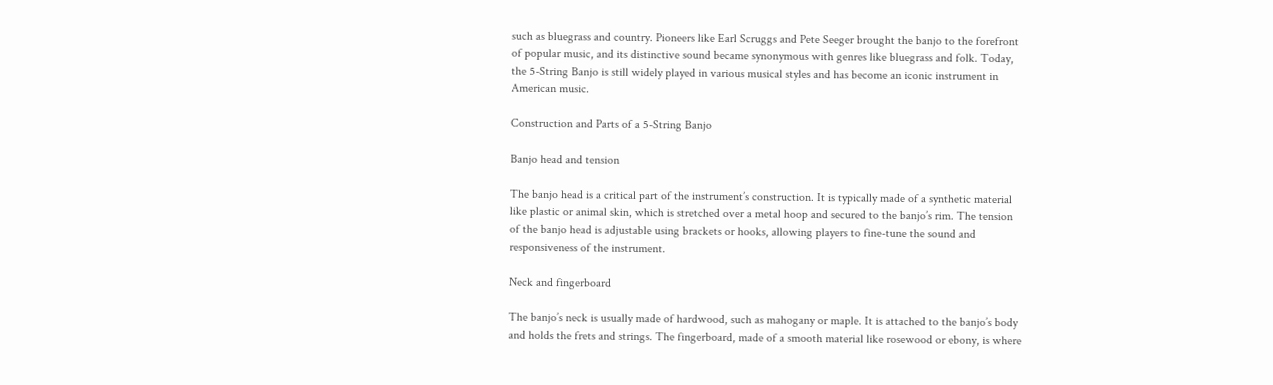such as bluegrass and country. Pioneers like Earl Scruggs and Pete Seeger brought the banjo to the forefront of popular music, and its distinctive sound became synonymous with genres like bluegrass and folk. Today, the 5-String Banjo is still widely played in various musical styles and has become an iconic instrument in American music.

Construction and Parts of a 5-String Banjo

Banjo head and tension

The banjo head is a critical part of the instrument’s construction. It is typically made of a synthetic material like plastic or animal skin, which is stretched over a metal hoop and secured to the banjo’s rim. The tension of the banjo head is adjustable using brackets or hooks, allowing players to fine-tune the sound and responsiveness of the instrument.

Neck and fingerboard

The banjo’s neck is usually made of hardwood, such as mahogany or maple. It is attached to the banjo’s body and holds the frets and strings. The fingerboard, made of a smooth material like rosewood or ebony, is where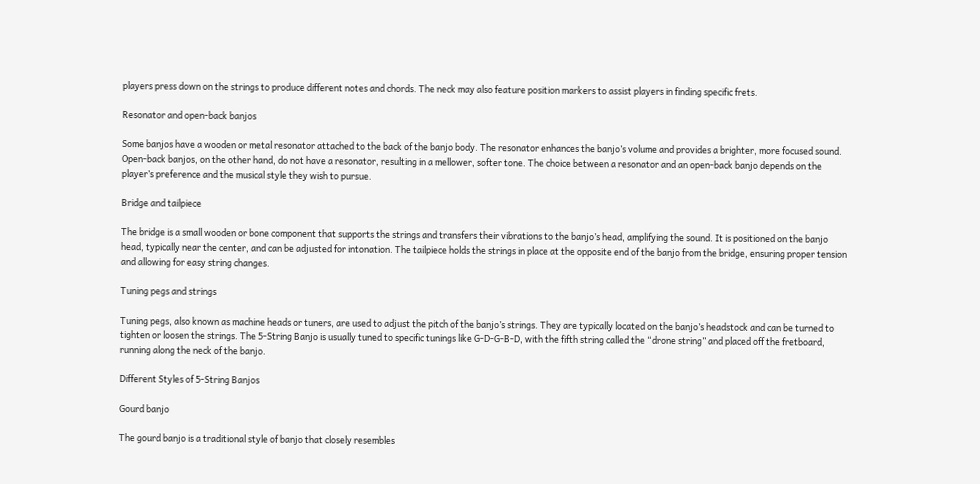players press down on the strings to produce different notes and chords. The neck may also feature position markers to assist players in finding specific frets.

Resonator and open-back banjos

Some banjos have a wooden or metal resonator attached to the back of the banjo body. The resonator enhances the banjo’s volume and provides a brighter, more focused sound. Open-back banjos, on the other hand, do not have a resonator, resulting in a mellower, softer tone. The choice between a resonator and an open-back banjo depends on the player’s preference and the musical style they wish to pursue.

Bridge and tailpiece

The bridge is a small wooden or bone component that supports the strings and transfers their vibrations to the banjo’s head, amplifying the sound. It is positioned on the banjo head, typically near the center, and can be adjusted for intonation. The tailpiece holds the strings in place at the opposite end of the banjo from the bridge, ensuring proper tension and allowing for easy string changes.

Tuning pegs and strings

Tuning pegs, also known as machine heads or tuners, are used to adjust the pitch of the banjo’s strings. They are typically located on the banjo’s headstock and can be turned to tighten or loosen the strings. The 5-String Banjo is usually tuned to specific tunings like G-D-G-B-D, with the fifth string called the “drone string” and placed off the fretboard, running along the neck of the banjo.

Different Styles of 5-String Banjos

Gourd banjo

The gourd banjo is a traditional style of banjo that closely resembles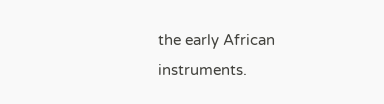the early African instruments.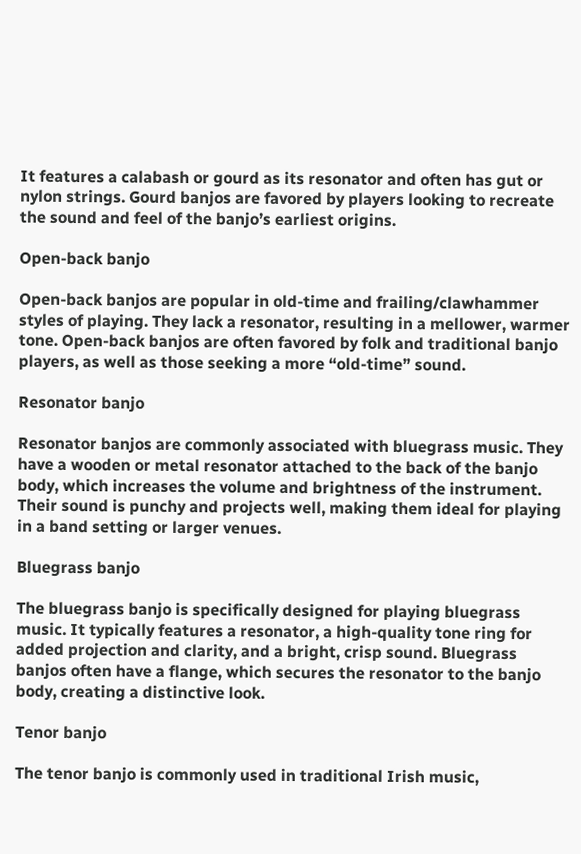It features a calabash or gourd as its resonator and often has gut or nylon strings. Gourd banjos are favored by players looking to recreate the sound and feel of the banjo’s earliest origins.

Open-back banjo

Open-back banjos are popular in old-time and frailing/clawhammer styles of playing. They lack a resonator, resulting in a mellower, warmer tone. Open-back banjos are often favored by folk and traditional banjo players, as well as those seeking a more “old-time” sound.

Resonator banjo

Resonator banjos are commonly associated with bluegrass music. They have a wooden or metal resonator attached to the back of the banjo body, which increases the volume and brightness of the instrument. Their sound is punchy and projects well, making them ideal for playing in a band setting or larger venues.

Bluegrass banjo

The bluegrass banjo is specifically designed for playing bluegrass music. It typically features a resonator, a high-quality tone ring for added projection and clarity, and a bright, crisp sound. Bluegrass banjos often have a flange, which secures the resonator to the banjo body, creating a distinctive look.

Tenor banjo

The tenor banjo is commonly used in traditional Irish music,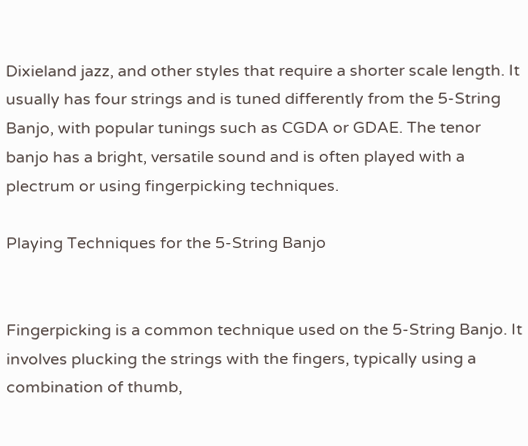Dixieland jazz, and other styles that require a shorter scale length. It usually has four strings and is tuned differently from the 5-String Banjo, with popular tunings such as CGDA or GDAE. The tenor banjo has a bright, versatile sound and is often played with a plectrum or using fingerpicking techniques.

Playing Techniques for the 5-String Banjo


Fingerpicking is a common technique used on the 5-String Banjo. It involves plucking the strings with the fingers, typically using a combination of thumb,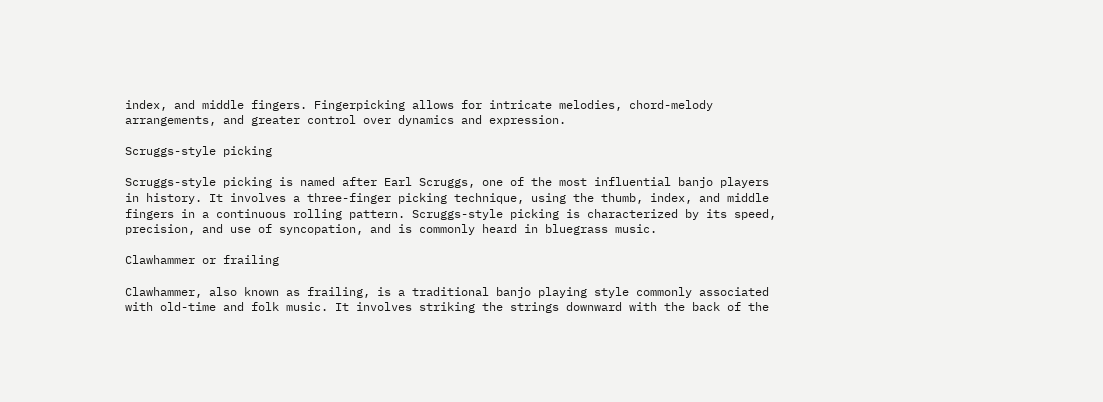index, and middle fingers. Fingerpicking allows for intricate melodies, chord-melody arrangements, and greater control over dynamics and expression.

Scruggs-style picking

Scruggs-style picking is named after Earl Scruggs, one of the most influential banjo players in history. It involves a three-finger picking technique, using the thumb, index, and middle fingers in a continuous rolling pattern. Scruggs-style picking is characterized by its speed, precision, and use of syncopation, and is commonly heard in bluegrass music.

Clawhammer or frailing

Clawhammer, also known as frailing, is a traditional banjo playing style commonly associated with old-time and folk music. It involves striking the strings downward with the back of the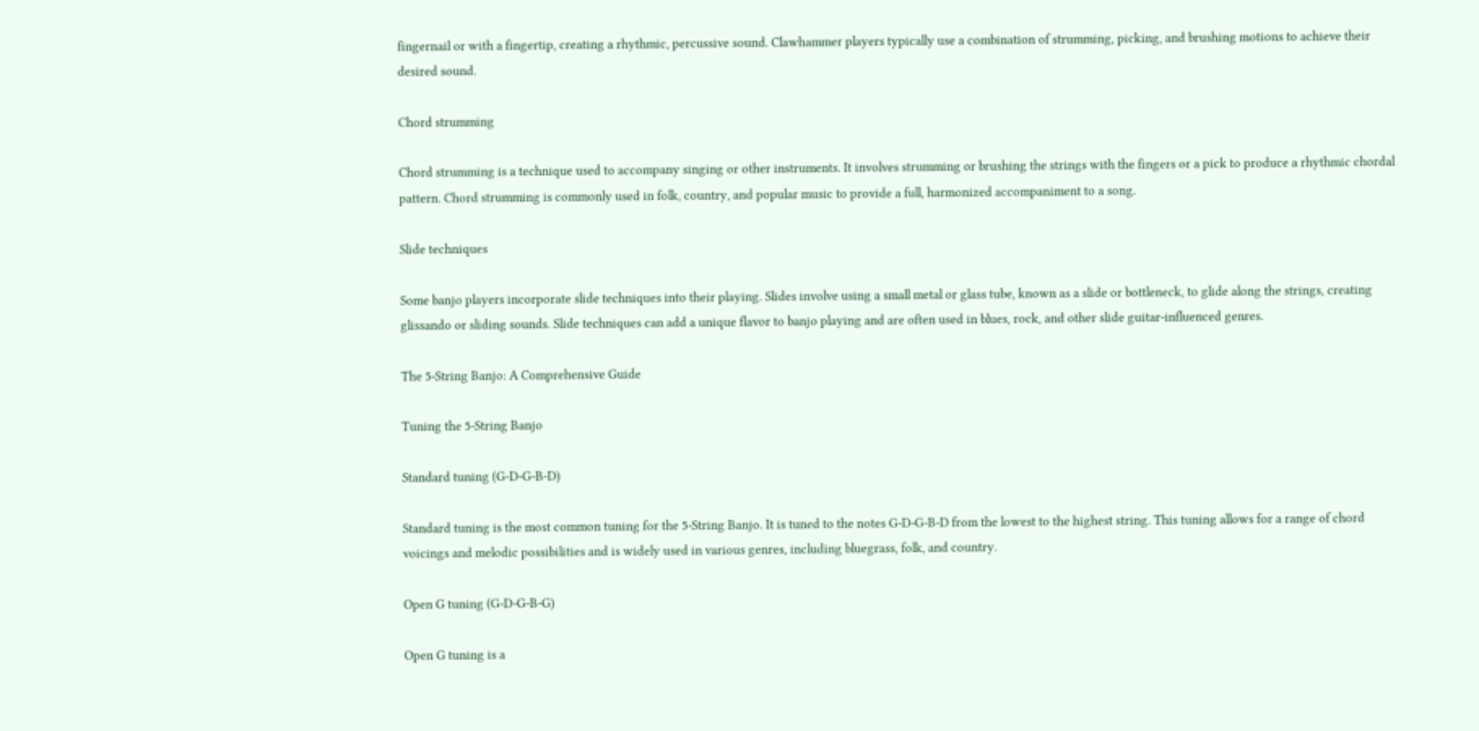fingernail or with a fingertip, creating a rhythmic, percussive sound. Clawhammer players typically use a combination of strumming, picking, and brushing motions to achieve their desired sound.

Chord strumming

Chord strumming is a technique used to accompany singing or other instruments. It involves strumming or brushing the strings with the fingers or a pick to produce a rhythmic chordal pattern. Chord strumming is commonly used in folk, country, and popular music to provide a full, harmonized accompaniment to a song.

Slide techniques

Some banjo players incorporate slide techniques into their playing. Slides involve using a small metal or glass tube, known as a slide or bottleneck, to glide along the strings, creating glissando or sliding sounds. Slide techniques can add a unique flavor to banjo playing and are often used in blues, rock, and other slide guitar-influenced genres.

The 5-String Banjo: A Comprehensive Guide

Tuning the 5-String Banjo

Standard tuning (G-D-G-B-D)

Standard tuning is the most common tuning for the 5-String Banjo. It is tuned to the notes G-D-G-B-D from the lowest to the highest string. This tuning allows for a range of chord voicings and melodic possibilities and is widely used in various genres, including bluegrass, folk, and country.

Open G tuning (G-D-G-B-G)

Open G tuning is a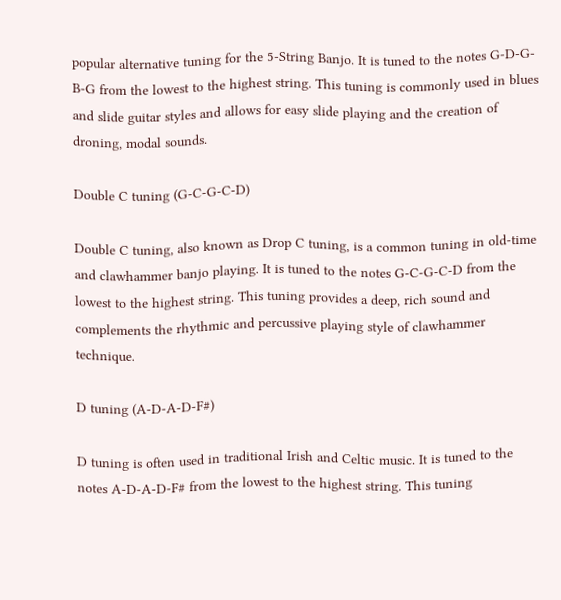popular alternative tuning for the 5-String Banjo. It is tuned to the notes G-D-G-B-G from the lowest to the highest string. This tuning is commonly used in blues and slide guitar styles and allows for easy slide playing and the creation of droning, modal sounds.

Double C tuning (G-C-G-C-D)

Double C tuning, also known as Drop C tuning, is a common tuning in old-time and clawhammer banjo playing. It is tuned to the notes G-C-G-C-D from the lowest to the highest string. This tuning provides a deep, rich sound and complements the rhythmic and percussive playing style of clawhammer technique.

D tuning (A-D-A-D-F#)

D tuning is often used in traditional Irish and Celtic music. It is tuned to the notes A-D-A-D-F# from the lowest to the highest string. This tuning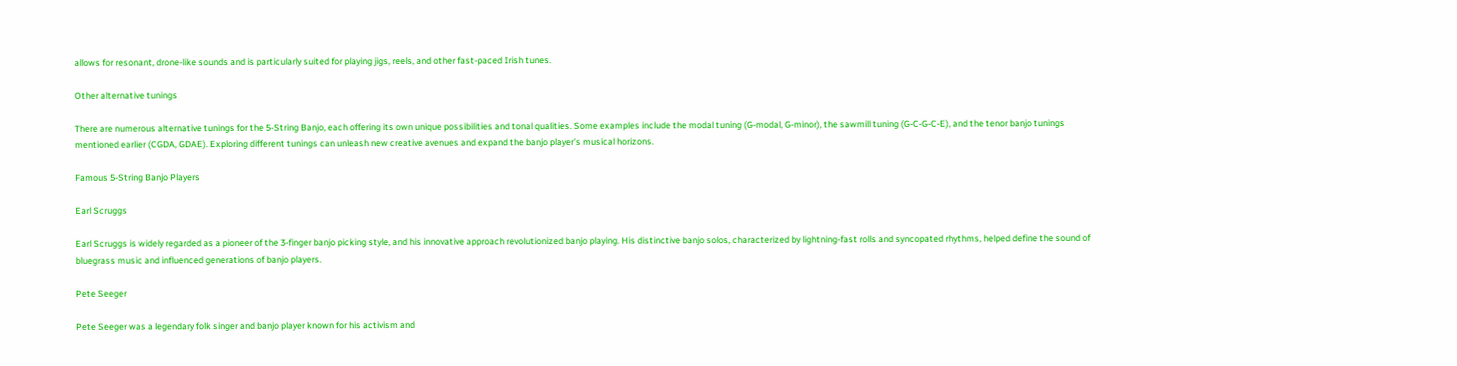allows for resonant, drone-like sounds and is particularly suited for playing jigs, reels, and other fast-paced Irish tunes.

Other alternative tunings

There are numerous alternative tunings for the 5-String Banjo, each offering its own unique possibilities and tonal qualities. Some examples include the modal tuning (G-modal, G-minor), the sawmill tuning (G-C-G-C-E), and the tenor banjo tunings mentioned earlier (CGDA, GDAE). Exploring different tunings can unleash new creative avenues and expand the banjo player’s musical horizons.

Famous 5-String Banjo Players

Earl Scruggs

Earl Scruggs is widely regarded as a pioneer of the 3-finger banjo picking style, and his innovative approach revolutionized banjo playing. His distinctive banjo solos, characterized by lightning-fast rolls and syncopated rhythms, helped define the sound of bluegrass music and influenced generations of banjo players.

Pete Seeger

Pete Seeger was a legendary folk singer and banjo player known for his activism and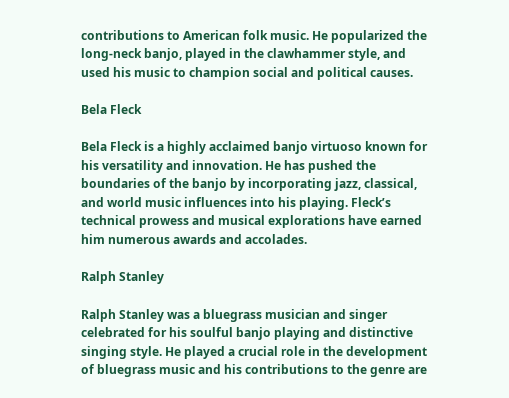contributions to American folk music. He popularized the long-neck banjo, played in the clawhammer style, and used his music to champion social and political causes.

Bela Fleck

Bela Fleck is a highly acclaimed banjo virtuoso known for his versatility and innovation. He has pushed the boundaries of the banjo by incorporating jazz, classical, and world music influences into his playing. Fleck’s technical prowess and musical explorations have earned him numerous awards and accolades.

Ralph Stanley

Ralph Stanley was a bluegrass musician and singer celebrated for his soulful banjo playing and distinctive singing style. He played a crucial role in the development of bluegrass music and his contributions to the genre are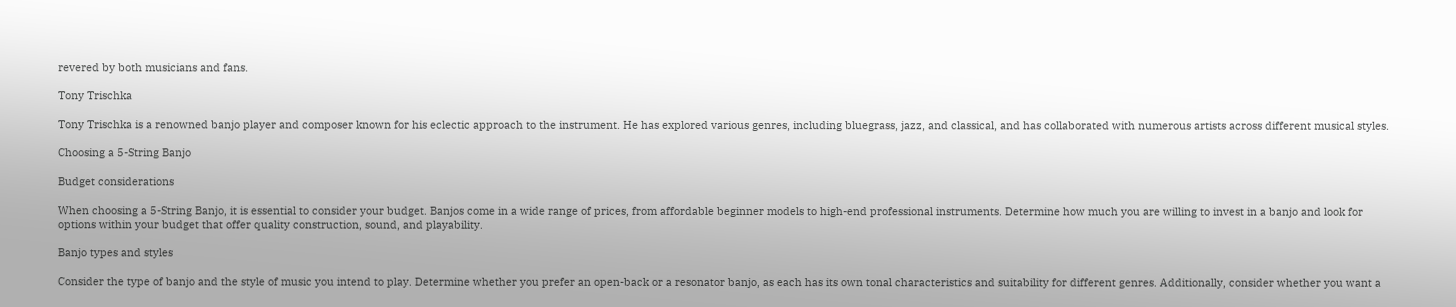revered by both musicians and fans.

Tony Trischka

Tony Trischka is a renowned banjo player and composer known for his eclectic approach to the instrument. He has explored various genres, including bluegrass, jazz, and classical, and has collaborated with numerous artists across different musical styles.

Choosing a 5-String Banjo

Budget considerations

When choosing a 5-String Banjo, it is essential to consider your budget. Banjos come in a wide range of prices, from affordable beginner models to high-end professional instruments. Determine how much you are willing to invest in a banjo and look for options within your budget that offer quality construction, sound, and playability.

Banjo types and styles

Consider the type of banjo and the style of music you intend to play. Determine whether you prefer an open-back or a resonator banjo, as each has its own tonal characteristics and suitability for different genres. Additionally, consider whether you want a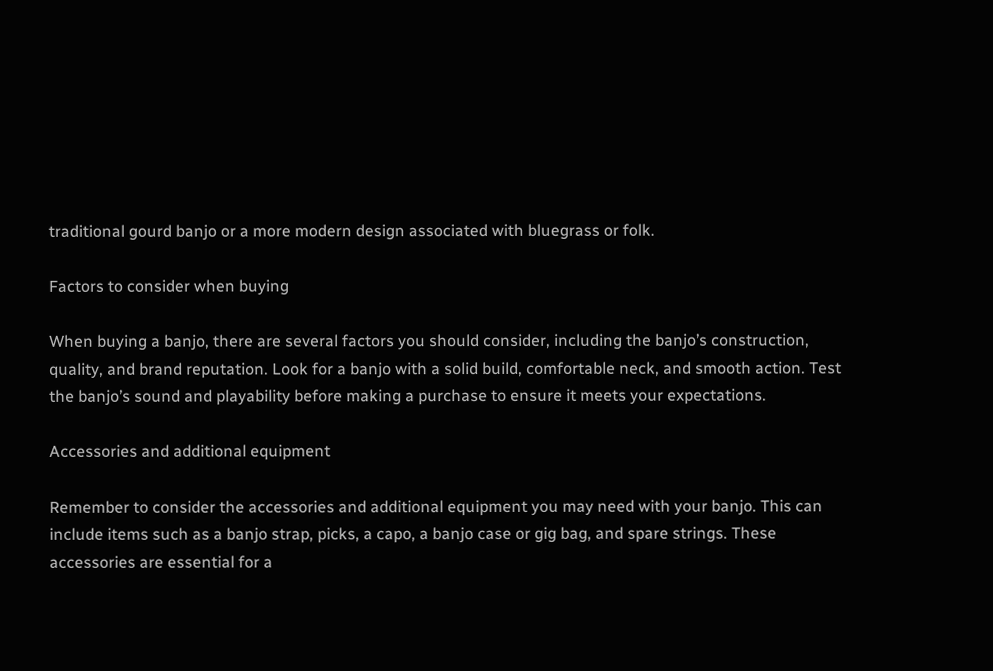traditional gourd banjo or a more modern design associated with bluegrass or folk.

Factors to consider when buying

When buying a banjo, there are several factors you should consider, including the banjo’s construction, quality, and brand reputation. Look for a banjo with a solid build, comfortable neck, and smooth action. Test the banjo’s sound and playability before making a purchase to ensure it meets your expectations.

Accessories and additional equipment

Remember to consider the accessories and additional equipment you may need with your banjo. This can include items such as a banjo strap, picks, a capo, a banjo case or gig bag, and spare strings. These accessories are essential for a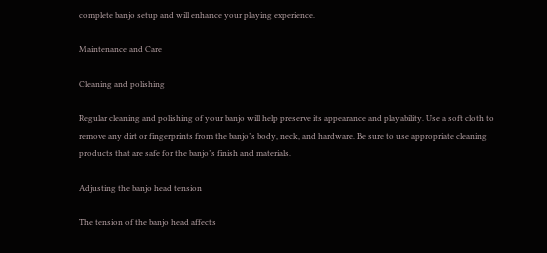complete banjo setup and will enhance your playing experience.

Maintenance and Care

Cleaning and polishing

Regular cleaning and polishing of your banjo will help preserve its appearance and playability. Use a soft cloth to remove any dirt or fingerprints from the banjo’s body, neck, and hardware. Be sure to use appropriate cleaning products that are safe for the banjo’s finish and materials.

Adjusting the banjo head tension

The tension of the banjo head affects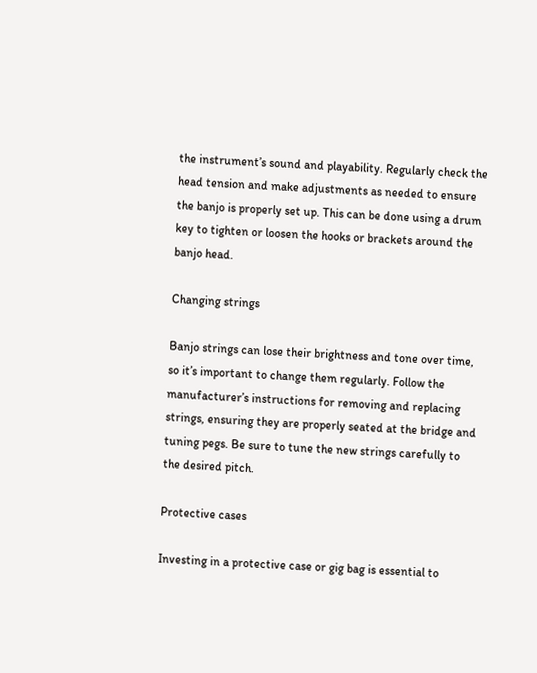the instrument’s sound and playability. Regularly check the head tension and make adjustments as needed to ensure the banjo is properly set up. This can be done using a drum key to tighten or loosen the hooks or brackets around the banjo head.

Changing strings

Banjo strings can lose their brightness and tone over time, so it’s important to change them regularly. Follow the manufacturer’s instructions for removing and replacing strings, ensuring they are properly seated at the bridge and tuning pegs. Be sure to tune the new strings carefully to the desired pitch.

Protective cases

Investing in a protective case or gig bag is essential to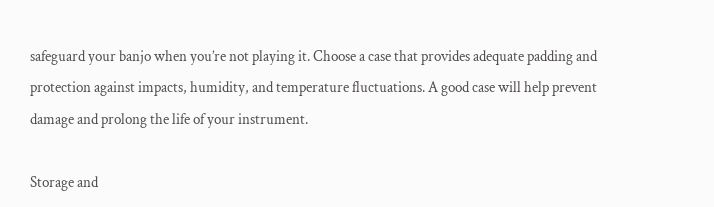safeguard your banjo when you’re not playing it. Choose a case that provides adequate padding and protection against impacts, humidity, and temperature fluctuations. A good case will help prevent damage and prolong the life of your instrument.

Storage and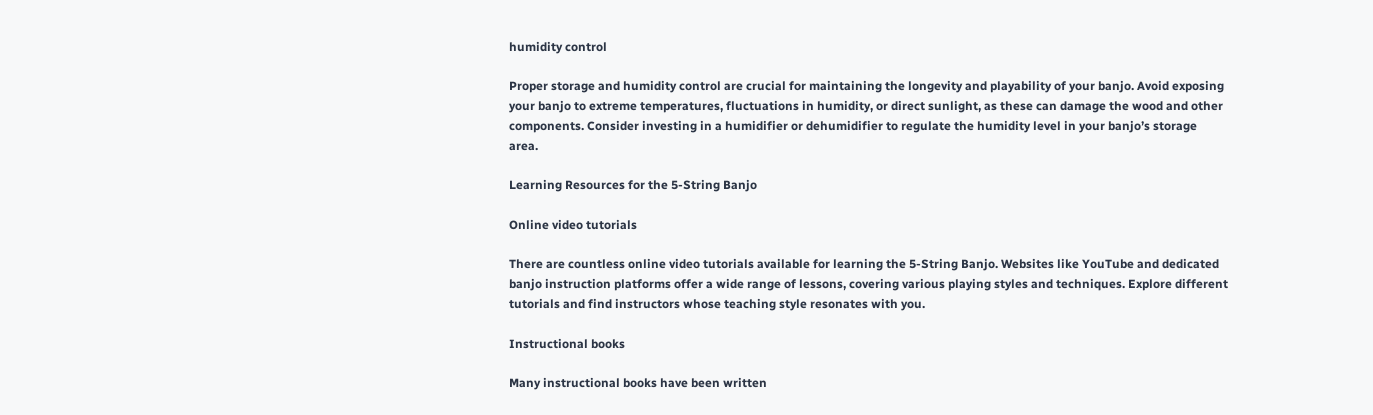humidity control

Proper storage and humidity control are crucial for maintaining the longevity and playability of your banjo. Avoid exposing your banjo to extreme temperatures, fluctuations in humidity, or direct sunlight, as these can damage the wood and other components. Consider investing in a humidifier or dehumidifier to regulate the humidity level in your banjo’s storage area.

Learning Resources for the 5-String Banjo

Online video tutorials

There are countless online video tutorials available for learning the 5-String Banjo. Websites like YouTube and dedicated banjo instruction platforms offer a wide range of lessons, covering various playing styles and techniques. Explore different tutorials and find instructors whose teaching style resonates with you.

Instructional books

Many instructional books have been written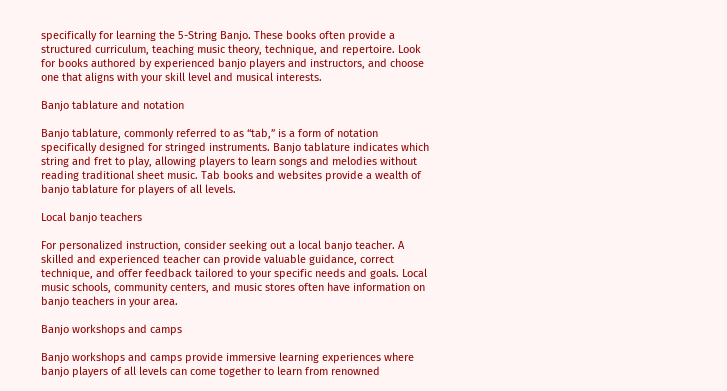specifically for learning the 5-String Banjo. These books often provide a structured curriculum, teaching music theory, technique, and repertoire. Look for books authored by experienced banjo players and instructors, and choose one that aligns with your skill level and musical interests.

Banjo tablature and notation

Banjo tablature, commonly referred to as “tab,” is a form of notation specifically designed for stringed instruments. Banjo tablature indicates which string and fret to play, allowing players to learn songs and melodies without reading traditional sheet music. Tab books and websites provide a wealth of banjo tablature for players of all levels.

Local banjo teachers

For personalized instruction, consider seeking out a local banjo teacher. A skilled and experienced teacher can provide valuable guidance, correct technique, and offer feedback tailored to your specific needs and goals. Local music schools, community centers, and music stores often have information on banjo teachers in your area.

Banjo workshops and camps

Banjo workshops and camps provide immersive learning experiences where banjo players of all levels can come together to learn from renowned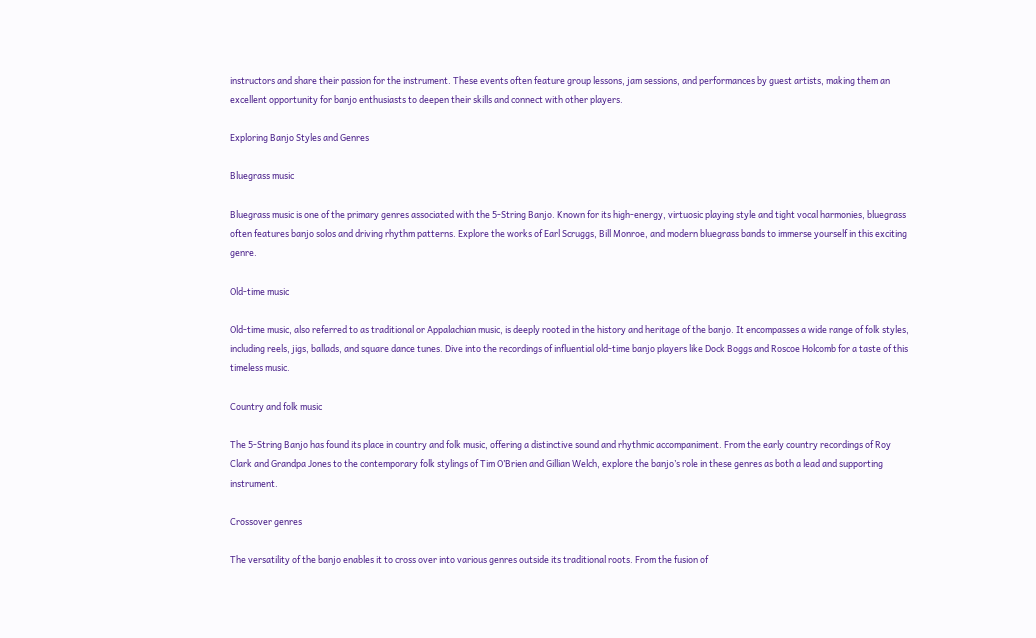instructors and share their passion for the instrument. These events often feature group lessons, jam sessions, and performances by guest artists, making them an excellent opportunity for banjo enthusiasts to deepen their skills and connect with other players.

Exploring Banjo Styles and Genres

Bluegrass music

Bluegrass music is one of the primary genres associated with the 5-String Banjo. Known for its high-energy, virtuosic playing style and tight vocal harmonies, bluegrass often features banjo solos and driving rhythm patterns. Explore the works of Earl Scruggs, Bill Monroe, and modern bluegrass bands to immerse yourself in this exciting genre.

Old-time music

Old-time music, also referred to as traditional or Appalachian music, is deeply rooted in the history and heritage of the banjo. It encompasses a wide range of folk styles, including reels, jigs, ballads, and square dance tunes. Dive into the recordings of influential old-time banjo players like Dock Boggs and Roscoe Holcomb for a taste of this timeless music.

Country and folk music

The 5-String Banjo has found its place in country and folk music, offering a distinctive sound and rhythmic accompaniment. From the early country recordings of Roy Clark and Grandpa Jones to the contemporary folk stylings of Tim O’Brien and Gillian Welch, explore the banjo’s role in these genres as both a lead and supporting instrument.

Crossover genres

The versatility of the banjo enables it to cross over into various genres outside its traditional roots. From the fusion of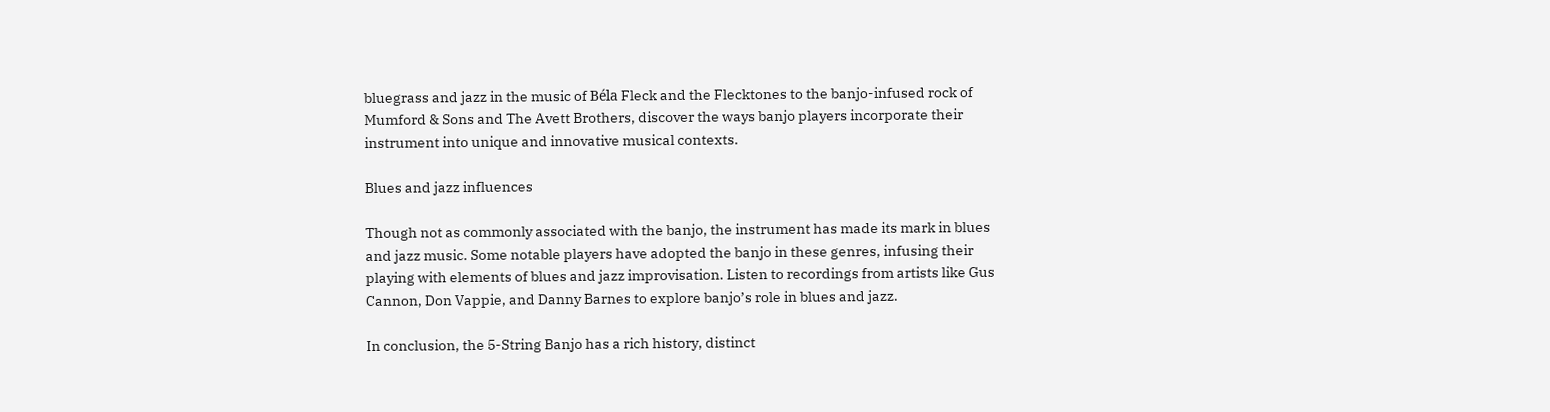bluegrass and jazz in the music of Béla Fleck and the Flecktones to the banjo-infused rock of Mumford & Sons and The Avett Brothers, discover the ways banjo players incorporate their instrument into unique and innovative musical contexts.

Blues and jazz influences

Though not as commonly associated with the banjo, the instrument has made its mark in blues and jazz music. Some notable players have adopted the banjo in these genres, infusing their playing with elements of blues and jazz improvisation. Listen to recordings from artists like Gus Cannon, Don Vappie, and Danny Barnes to explore banjo’s role in blues and jazz.

In conclusion, the 5-String Banjo has a rich history, distinct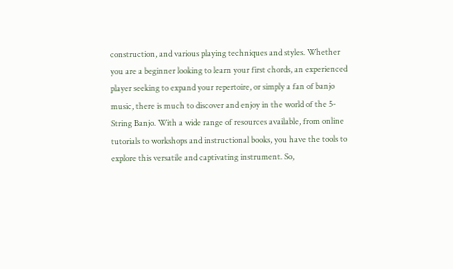construction, and various playing techniques and styles. Whether you are a beginner looking to learn your first chords, an experienced player seeking to expand your repertoire, or simply a fan of banjo music, there is much to discover and enjoy in the world of the 5-String Banjo. With a wide range of resources available, from online tutorials to workshops and instructional books, you have the tools to explore this versatile and captivating instrument. So,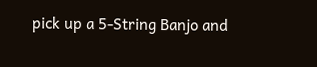pick up a 5-String Banjo and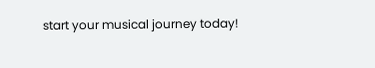start your musical journey today!